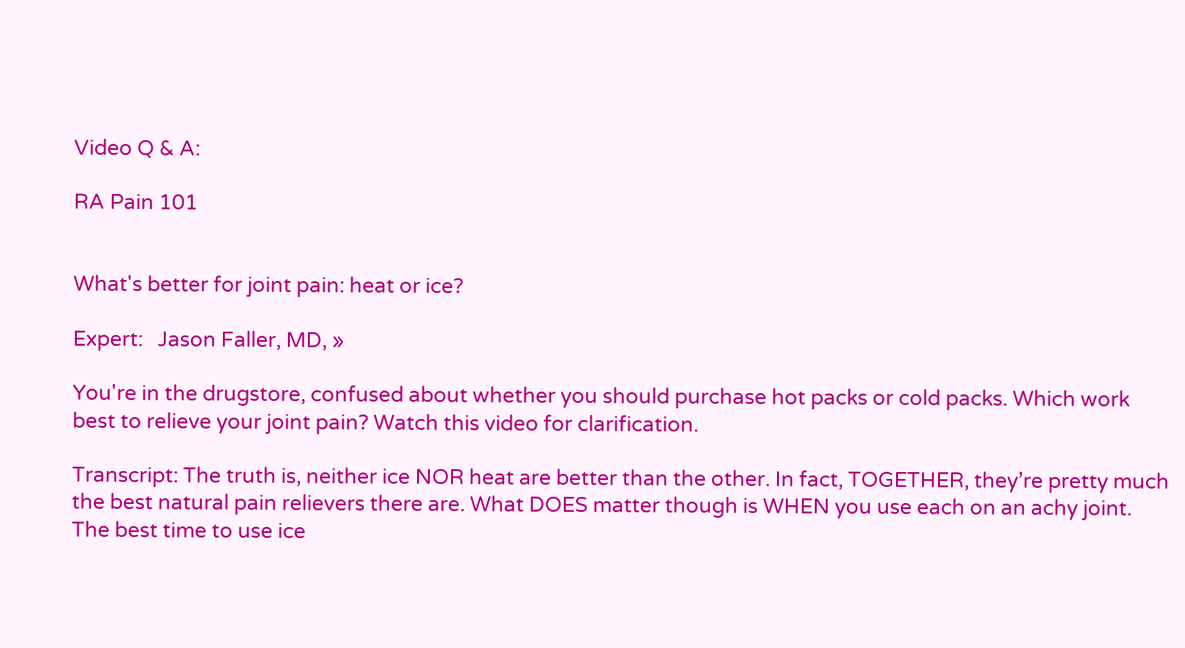Video Q & A:

RA Pain 101


What's better for joint pain: heat or ice?

Expert:   Jason Faller, MD, »

You're in the drugstore, confused about whether you should purchase hot packs or cold packs. Which work best to relieve your joint pain? Watch this video for clarification.

Transcript: The truth is, neither ice NOR heat are better than the other. In fact, TOGETHER, they’re pretty much the best natural pain relievers there are. What DOES matter though is WHEN you use each on an achy joint. The best time to use ice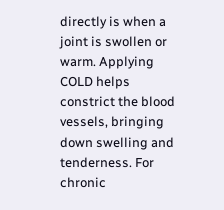directly is when a joint is swollen or warm. Applying COLD helps constrict the blood vessels, bringing down swelling and tenderness. For chronic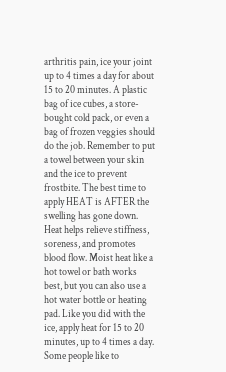arthritis pain, ice your joint up to 4 times a day for about 15 to 20 minutes. A plastic bag of ice cubes, a store-bought cold pack, or even a bag of frozen veggies should do the job. Remember to put a towel between your skin and the ice to prevent frostbite. The best time to apply HEAT is AFTER the swelling has gone down. Heat helps relieve stiffness, soreness, and promotes blood flow. Moist heat like a hot towel or bath works best, but you can also use a hot water bottle or heating pad. Like you did with the ice, apply heat for 15 to 20 minutes, up to 4 times a day. Some people like to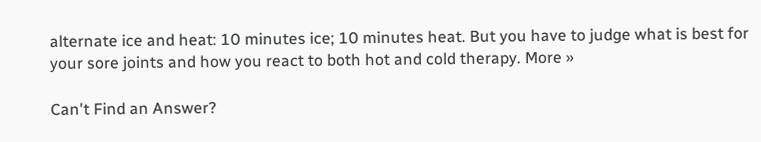alternate ice and heat: 10 minutes ice; 10 minutes heat. But you have to judge what is best for your sore joints and how you react to both hot and cold therapy. More »

Can't Find an Answer?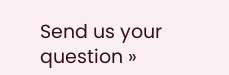Send us your question »